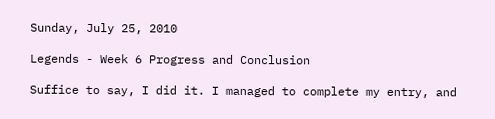Sunday, July 25, 2010

Legends - Week 6 Progress and Conclusion

Suffice to say, I did it. I managed to complete my entry, and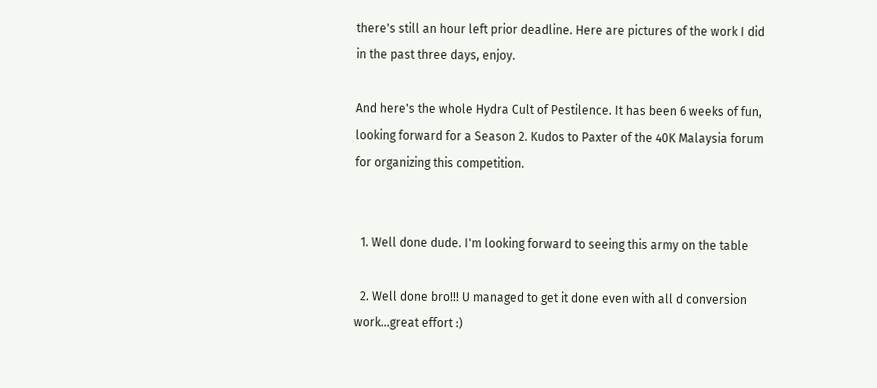there's still an hour left prior deadline. Here are pictures of the work I did in the past three days, enjoy.

And here's the whole Hydra Cult of Pestilence. It has been 6 weeks of fun, looking forward for a Season 2. Kudos to Paxter of the 40K Malaysia forum for organizing this competition.


  1. Well done dude. I'm looking forward to seeing this army on the table

  2. Well done bro!!! U managed to get it done even with all d conversion work...great effort :)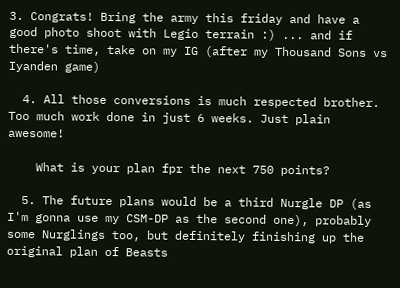3. Congrats! Bring the army this friday and have a good photo shoot with Legio terrain :) ... and if there's time, take on my IG (after my Thousand Sons vs Iyanden game)

  4. All those conversions is much respected brother. Too much work done in just 6 weeks. Just plain awesome!

    What is your plan fpr the next 750 points?

  5. The future plans would be a third Nurgle DP (as I'm gonna use my CSM-DP as the second one), probably some Nurglings too, but definitely finishing up the original plan of Beasts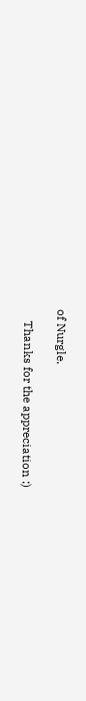of Nurgle.

    Thanks for the appreciation :)